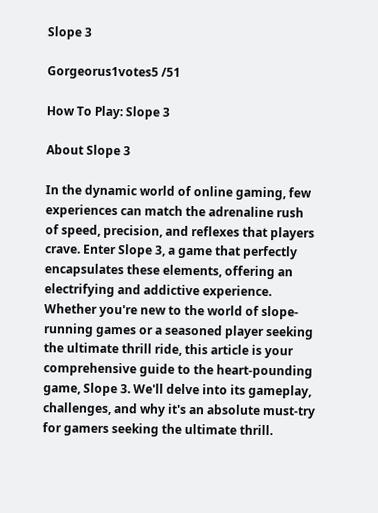Slope 3

Gorgeorus1votes5 /51

How To Play: Slope 3

About Slope 3

In the dynamic world of online gaming, few experiences can match the adrenaline rush of speed, precision, and reflexes that players crave. Enter Slope 3, a game that perfectly encapsulates these elements, offering an electrifying and addictive experience. Whether you're new to the world of slope-running games or a seasoned player seeking the ultimate thrill ride, this article is your comprehensive guide to the heart-pounding game, Slope 3. We'll delve into its gameplay, challenges, and why it's an absolute must-try for gamers seeking the ultimate thrill.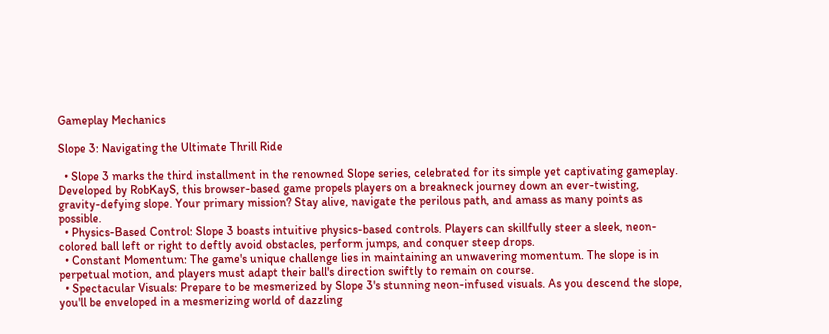Gameplay Mechanics

Slope 3: Navigating the Ultimate Thrill Ride

  • Slope 3 marks the third installment in the renowned Slope series, celebrated for its simple yet captivating gameplay. Developed by RobKayS, this browser-based game propels players on a breakneck journey down an ever-twisting, gravity-defying slope. Your primary mission? Stay alive, navigate the perilous path, and amass as many points as possible.
  • Physics-Based Control: Slope 3 boasts intuitive physics-based controls. Players can skillfully steer a sleek, neon-colored ball left or right to deftly avoid obstacles, perform jumps, and conquer steep drops.
  • Constant Momentum: The game's unique challenge lies in maintaining an unwavering momentum. The slope is in perpetual motion, and players must adapt their ball's direction swiftly to remain on course.
  • Spectacular Visuals: Prepare to be mesmerized by Slope 3's stunning neon-infused visuals. As you descend the slope, you'll be enveloped in a mesmerizing world of dazzling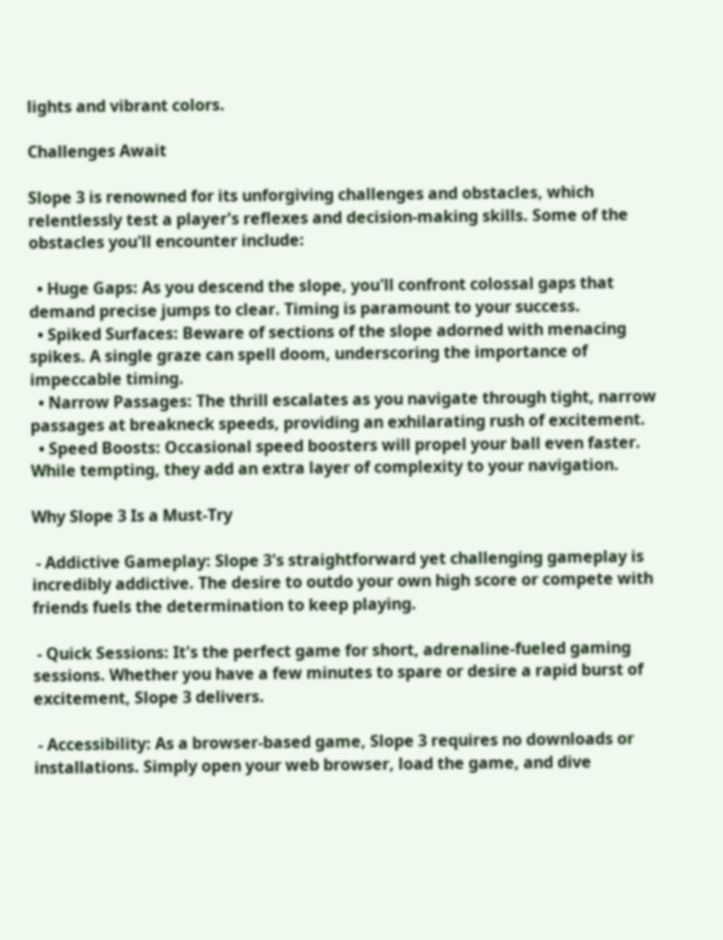lights and vibrant colors.

Challenges Await

Slope 3 is renowned for its unforgiving challenges and obstacles, which relentlessly test a player's reflexes and decision-making skills. Some of the obstacles you'll encounter include:

  • Huge Gaps: As you descend the slope, you'll confront colossal gaps that demand precise jumps to clear. Timing is paramount to your success.
  • Spiked Surfaces: Beware of sections of the slope adorned with menacing spikes. A single graze can spell doom, underscoring the importance of impeccable timing.
  • Narrow Passages: The thrill escalates as you navigate through tight, narrow passages at breakneck speeds, providing an exhilarating rush of excitement.
  • Speed Boosts: Occasional speed boosters will propel your ball even faster. While tempting, they add an extra layer of complexity to your navigation.

Why Slope 3 Is a Must-Try

 - Addictive Gameplay: Slope 3's straightforward yet challenging gameplay is incredibly addictive. The desire to outdo your own high score or compete with friends fuels the determination to keep playing.

 - Quick Sessions: It's the perfect game for short, adrenaline-fueled gaming sessions. Whether you have a few minutes to spare or desire a rapid burst of excitement, Slope 3 delivers.

 - Accessibility: As a browser-based game, Slope 3 requires no downloads or installations. Simply open your web browser, load the game, and dive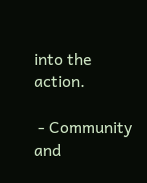into the action.

 - Community and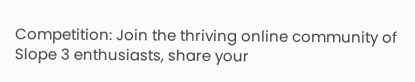Competition: Join the thriving online community of Slope 3 enthusiasts, share your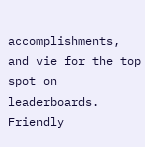accomplishments, and vie for the top spot on leaderboards. Friendly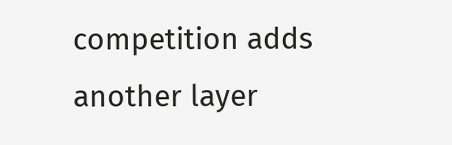competition adds another layer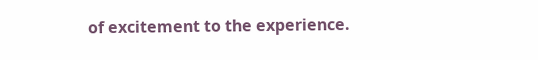of excitement to the experience.